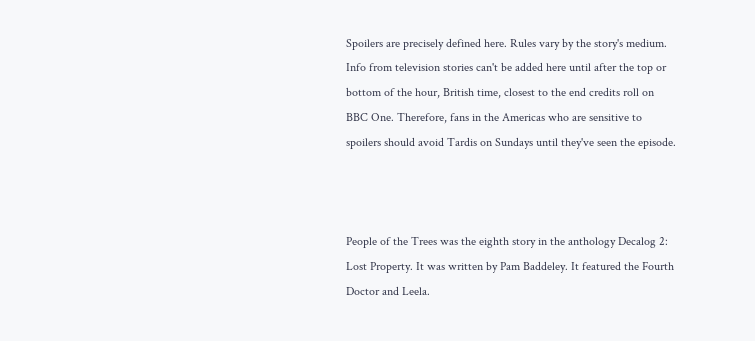Spoilers are precisely defined here. Rules vary by the story's medium. Info from television stories can't be added here until after the top or bottom of the hour, British time, closest to the end credits roll on BBC One. Therefore, fans in the Americas who are sensitive to spoilers should avoid Tardis on Sundays until they've seen the episode.



People of the Trees was the eighth story in the anthology Decalog 2: Lost Property. It was written by Pam Baddeley. It featured the Fourth Doctor and Leela.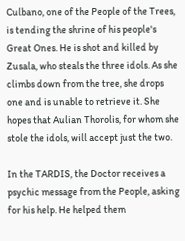Culbano, one of the People of the Trees, is tending the shrine of his people's Great Ones. He is shot and killed by Zusala, who steals the three idols. As she climbs down from the tree, she drops one and is unable to retrieve it. She hopes that Aulian Thorolis, for whom she stole the idols, will accept just the two.

In the TARDIS, the Doctor receives a psychic message from the People, asking for his help. He helped them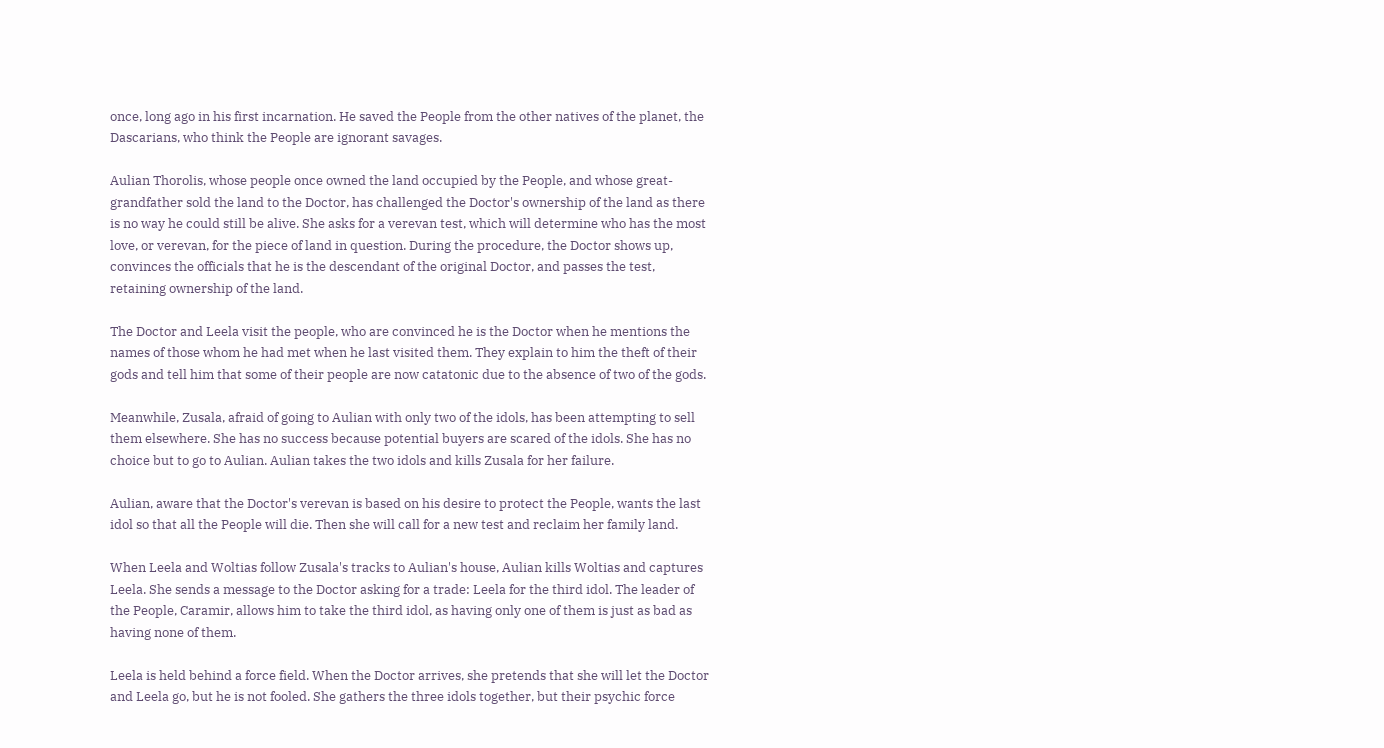once, long ago in his first incarnation. He saved the People from the other natives of the planet, the Dascarians, who think the People are ignorant savages.

Aulian Thorolis, whose people once owned the land occupied by the People, and whose great-grandfather sold the land to the Doctor, has challenged the Doctor's ownership of the land as there is no way he could still be alive. She asks for a verevan test, which will determine who has the most love, or verevan, for the piece of land in question. During the procedure, the Doctor shows up, convinces the officials that he is the descendant of the original Doctor, and passes the test, retaining ownership of the land.

The Doctor and Leela visit the people, who are convinced he is the Doctor when he mentions the names of those whom he had met when he last visited them. They explain to him the theft of their gods and tell him that some of their people are now catatonic due to the absence of two of the gods.

Meanwhile, Zusala, afraid of going to Aulian with only two of the idols, has been attempting to sell them elsewhere. She has no success because potential buyers are scared of the idols. She has no choice but to go to Aulian. Aulian takes the two idols and kills Zusala for her failure.

Aulian, aware that the Doctor's verevan is based on his desire to protect the People, wants the last idol so that all the People will die. Then she will call for a new test and reclaim her family land.

When Leela and Woltias follow Zusala's tracks to Aulian's house, Aulian kills Woltias and captures Leela. She sends a message to the Doctor asking for a trade: Leela for the third idol. The leader of the People, Caramir, allows him to take the third idol, as having only one of them is just as bad as having none of them.

Leela is held behind a force field. When the Doctor arrives, she pretends that she will let the Doctor and Leela go, but he is not fooled. She gathers the three idols together, but their psychic force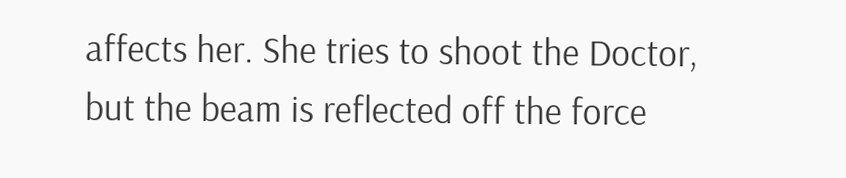affects her. She tries to shoot the Doctor, but the beam is reflected off the force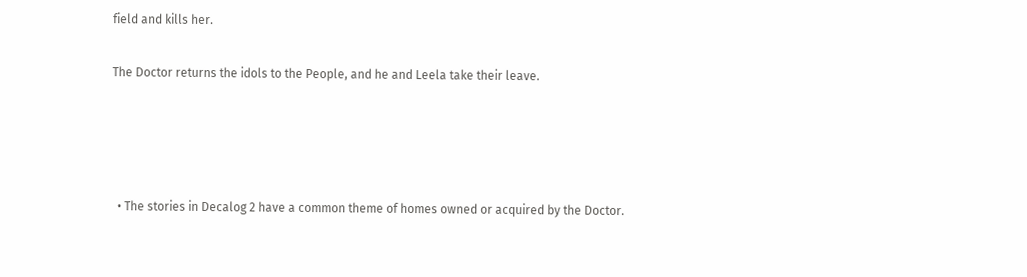field and kills her.

The Doctor returns the idols to the People, and he and Leela take their leave.




  • The stories in Decalog 2 have a common theme of homes owned or acquired by the Doctor.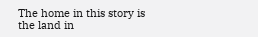The home in this story is the land in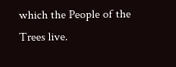which the People of the Trees live.